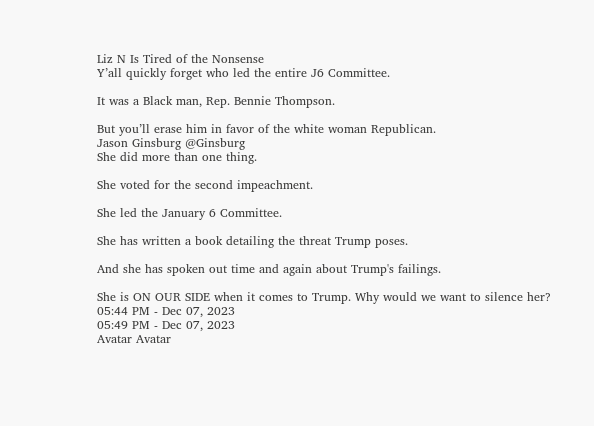Liz N Is Tired of the Nonsense
Y’all quickly forget who led the entire J6 Committee.

It was a Black man, Rep. Bennie Thompson.

But you’ll erase him in favor of the white woman Republican.
Jason Ginsburg @Ginsburg
She did more than one thing.

She voted for the second impeachment.

She led the January 6 Committee.

She has written a book detailing the threat Trump poses.

And she has spoken out time and again about Trump's failings.

She is ON OUR SIDE when it comes to Trump. Why would we want to silence her?
05:44 PM - Dec 07, 2023
05:49 PM - Dec 07, 2023
Avatar Avatar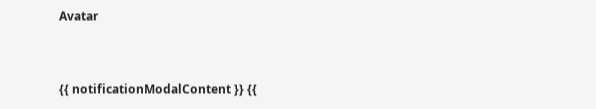Avatar


{{ notificationModalContent }} {{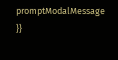promptModalMessage }}